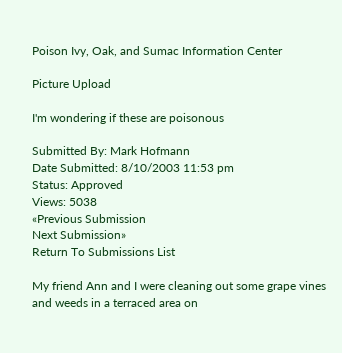Poison Ivy, Oak, and Sumac Information Center

Picture Upload

I'm wondering if these are poisonous

Submitted By: Mark Hofmann
Date Submitted: 8/10/2003 11:53 pm
Status: Approved
Views: 5038
«Previous Submission
Next Submission»
Return To Submissions List

My friend Ann and I were cleaning out some grape vines and weeds in a terraced area on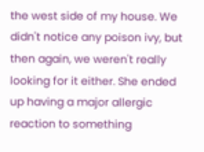the west side of my house. We didn't notice any poison ivy, but then again, we weren't really looking for it either. She ended up having a major allergic reaction to something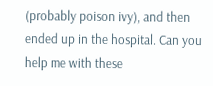(probably poison ivy), and then ended up in the hospital. Can you help me with these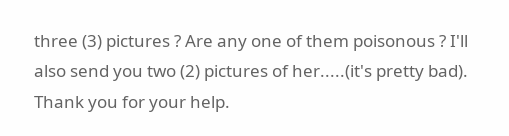three (3) pictures ? Are any one of them poisonous ? I'll also send you two (2) pictures of her.....(it's pretty bad). Thank you for your help.